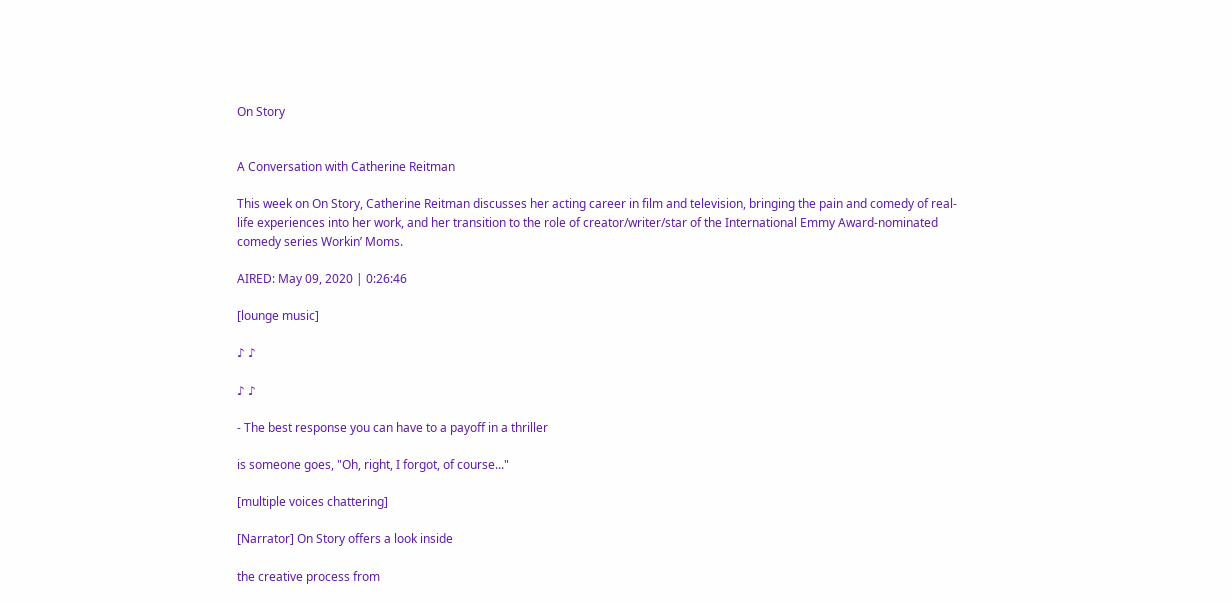On Story


A Conversation with Catherine Reitman

This week on On Story, Catherine Reitman discusses her acting career in film and television, bringing the pain and comedy of real-life experiences into her work, and her transition to the role of creator/writer/star of the International Emmy Award-nominated comedy series Workin’ Moms.

AIRED: May 09, 2020 | 0:26:46

[lounge music]

♪ ♪

♪ ♪

- The best response you can have to a payoff in a thriller

is someone goes, "Oh, right, I forgot, of course..."

[multiple voices chattering]

[Narrator] On Story offers a look inside

the creative process from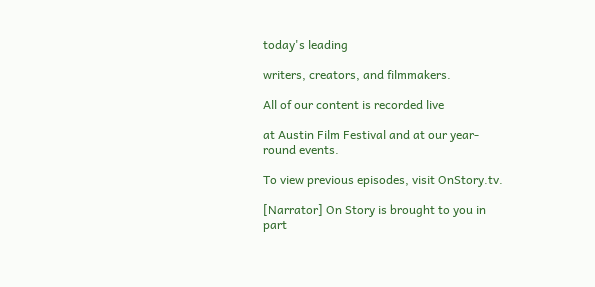today's leading

writers, creators, and filmmakers.

All of our content is recorded live

at Austin Film Festival and at our year-round events.

To view previous episodes, visit OnStory.tv.

[Narrator] On Story is brought to you in part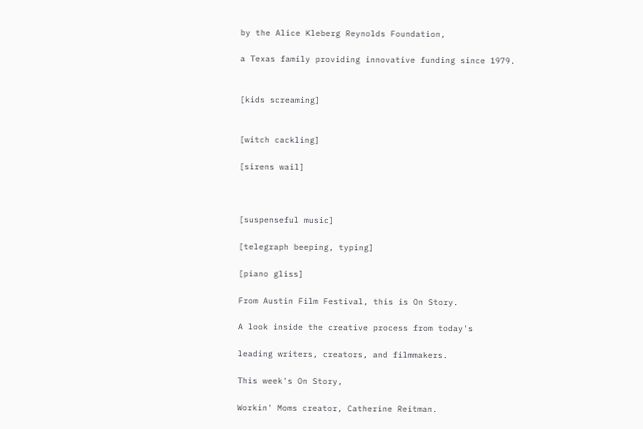by the Alice Kleberg Reynolds Foundation,

a Texas family providing innovative funding since 1979.


[kids screaming]


[witch cackling]

[sirens wail]



[suspenseful music]

[telegraph beeping, typing]

[piano gliss]

From Austin Film Festival, this is On Story.

A look inside the creative process from today's

leading writers, creators, and filmmakers.

This week's On Story,

Workin' Moms creator, Catherine Reitman.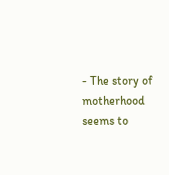- The story of motherhood seems to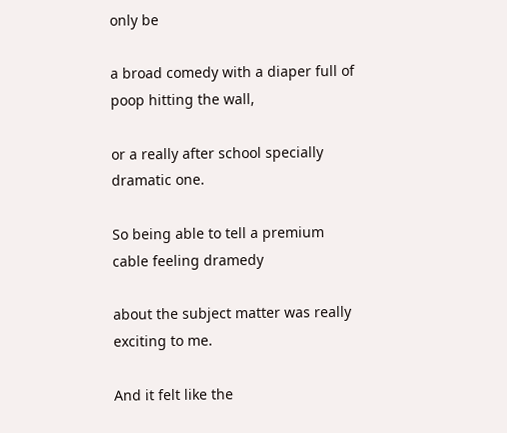only be

a broad comedy with a diaper full of poop hitting the wall,

or a really after school specially dramatic one.

So being able to tell a premium cable feeling dramedy

about the subject matter was really exciting to me.

And it felt like the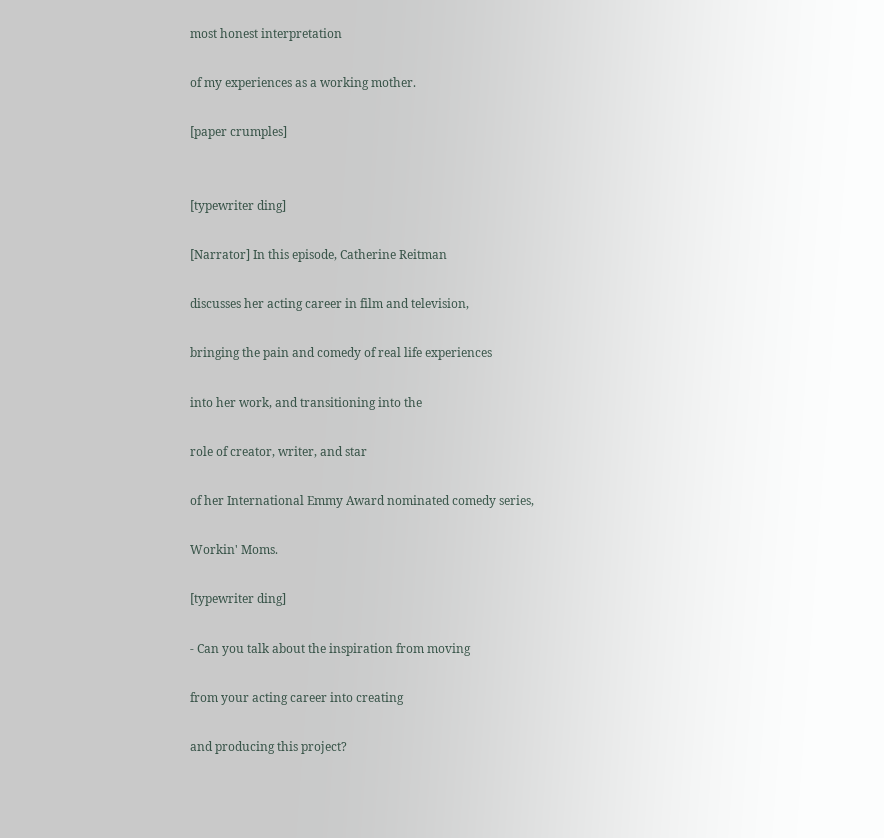most honest interpretation

of my experiences as a working mother.

[paper crumples]


[typewriter ding]

[Narrator] In this episode, Catherine Reitman

discusses her acting career in film and television,

bringing the pain and comedy of real life experiences

into her work, and transitioning into the

role of creator, writer, and star

of her International Emmy Award nominated comedy series,

Workin' Moms.

[typewriter ding]

- Can you talk about the inspiration from moving

from your acting career into creating

and producing this project?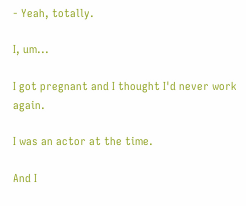- Yeah, totally.

I, um...

I got pregnant and I thought I'd never work again.

I was an actor at the time.

And I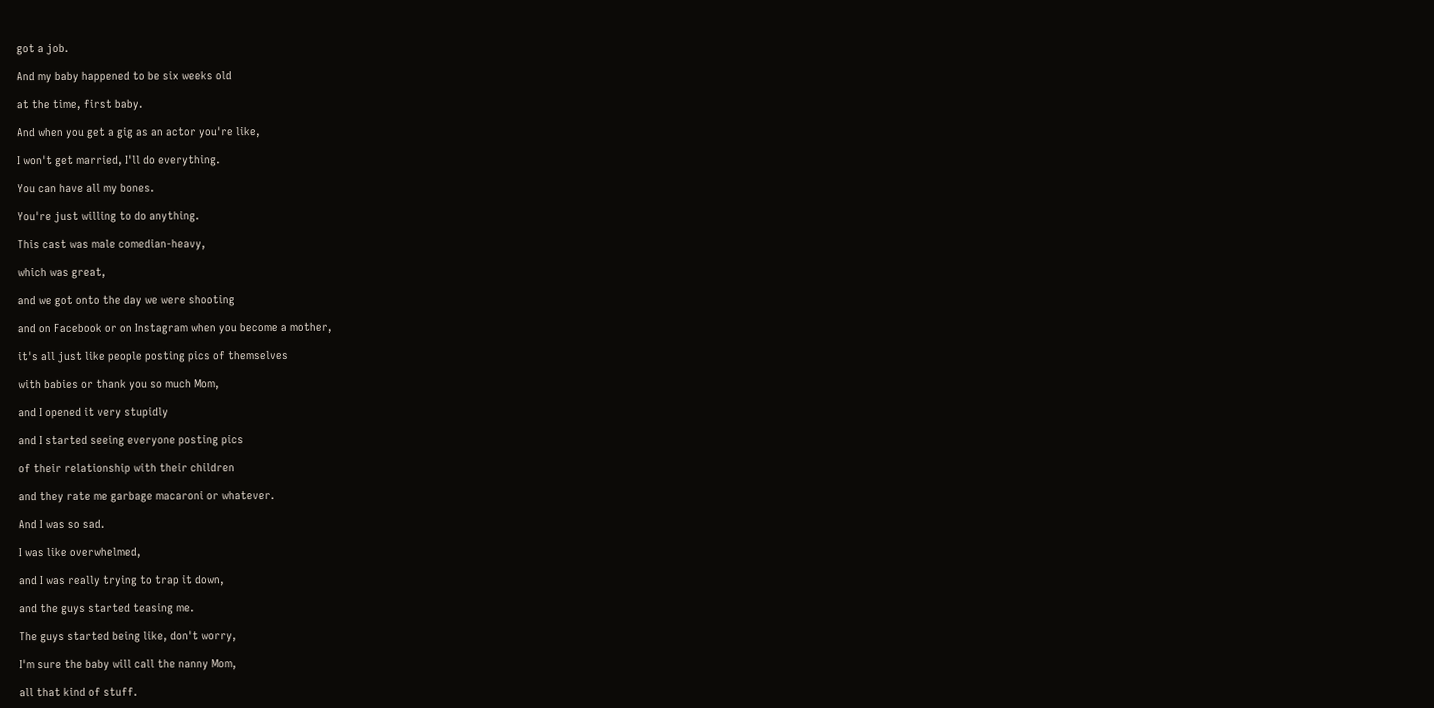got a job.

And my baby happened to be six weeks old

at the time, first baby.

And when you get a gig as an actor you're like,

I won't get married, I'll do everything.

You can have all my bones.

You're just willing to do anything.

This cast was male comedian-heavy,

which was great,

and we got onto the day we were shooting

and on Facebook or on Instagram when you become a mother,

it's all just like people posting pics of themselves

with babies or thank you so much Mom,

and I opened it very stupidly

and I started seeing everyone posting pics

of their relationship with their children

and they rate me garbage macaroni or whatever.

And I was so sad.

I was like overwhelmed,

and I was really trying to trap it down,

and the guys started teasing me.

The guys started being like, don't worry,

I'm sure the baby will call the nanny Mom,

all that kind of stuff.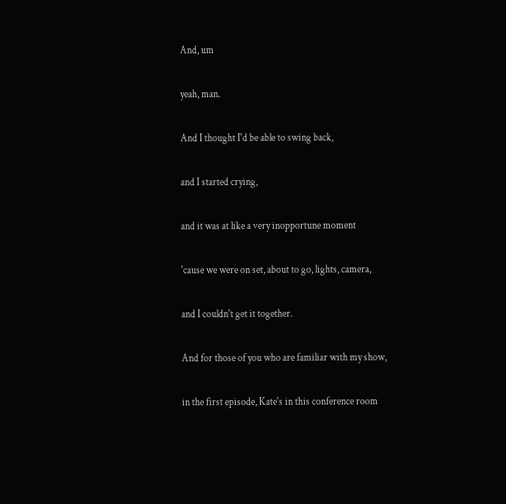And, um

yeah, man.

And I thought I'd be able to swing back,

and I started crying,

and it was at like a very inopportune moment

'cause we were on set, about to go, lights, camera,

and I couldn't get it together.

And for those of you who are familiar with my show,

in the first episode, Kate's in this conference room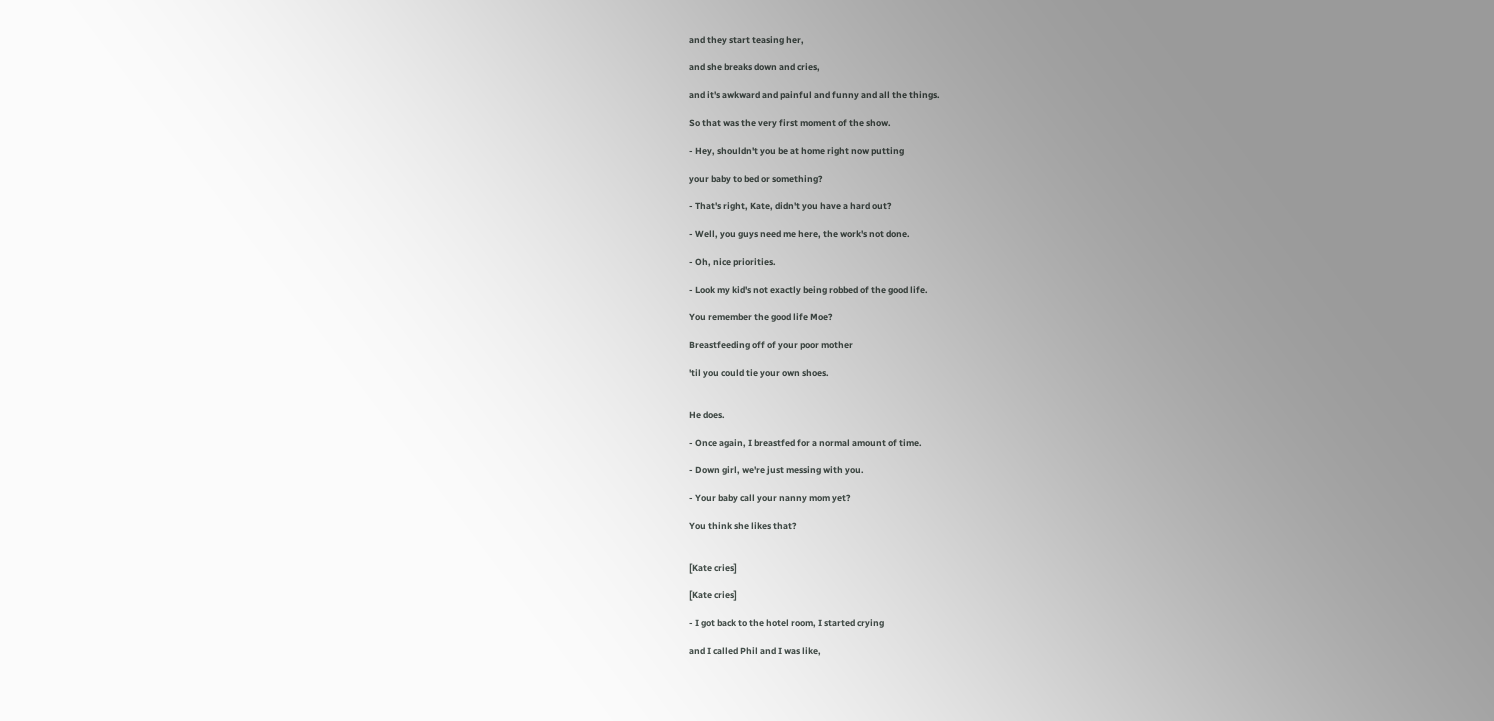and they start teasing her,

and she breaks down and cries,

and it's awkward and painful and funny and all the things.

So that was the very first moment of the show.

- Hey, shouldn't you be at home right now putting

your baby to bed or something?

- That's right, Kate, didn't you have a hard out?

- Well, you guys need me here, the work's not done.

- Oh, nice priorities.

- Look my kid's not exactly being robbed of the good life.

You remember the good life Moe?

Breastfeeding off of your poor mother

'til you could tie your own shoes.


He does.

- Once again, I breastfed for a normal amount of time.

- Down girl, we're just messing with you.

- Your baby call your nanny mom yet?

You think she likes that?


[Kate cries]

[Kate cries]

- I got back to the hotel room, I started crying

and I called Phil and I was like,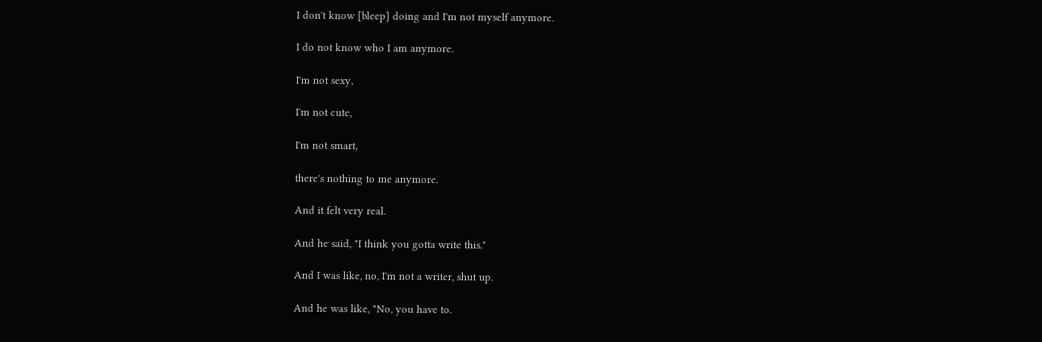I don't know [bleep] doing and I'm not myself anymore.

I do not know who I am anymore.

I'm not sexy,

I'm not cute,

I'm not smart,

there's nothing to me anymore.

And it felt very real.

And he said, "I think you gotta write this."

And I was like, no, I'm not a writer, shut up.

And he was like, "No, you have to.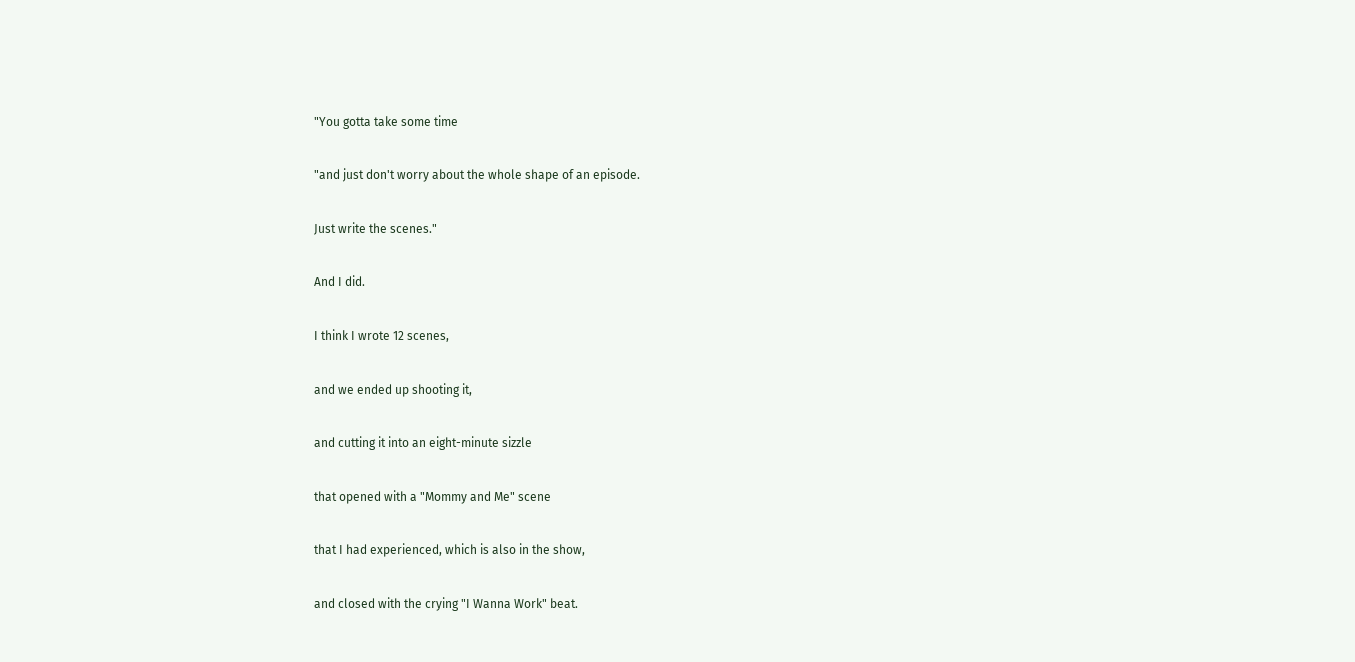"You gotta take some time

"and just don't worry about the whole shape of an episode.

Just write the scenes."

And I did.

I think I wrote 12 scenes,

and we ended up shooting it,

and cutting it into an eight-minute sizzle

that opened with a "Mommy and Me" scene

that I had experienced, which is also in the show,

and closed with the crying "I Wanna Work" beat.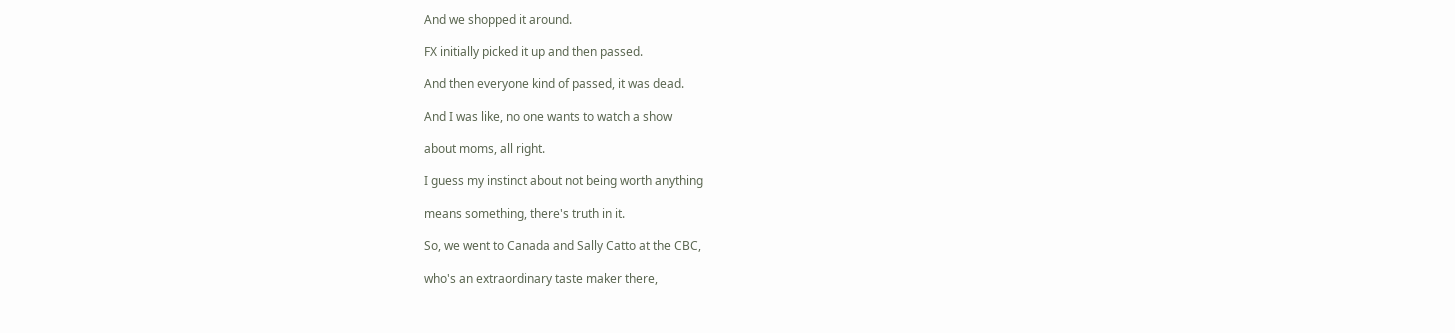And we shopped it around.

FX initially picked it up and then passed.

And then everyone kind of passed, it was dead.

And I was like, no one wants to watch a show

about moms, all right.

I guess my instinct about not being worth anything

means something, there's truth in it.

So, we went to Canada and Sally Catto at the CBC,

who's an extraordinary taste maker there,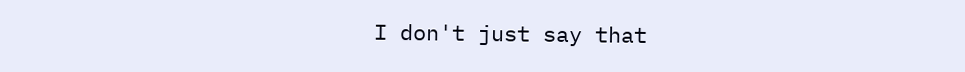I don't just say that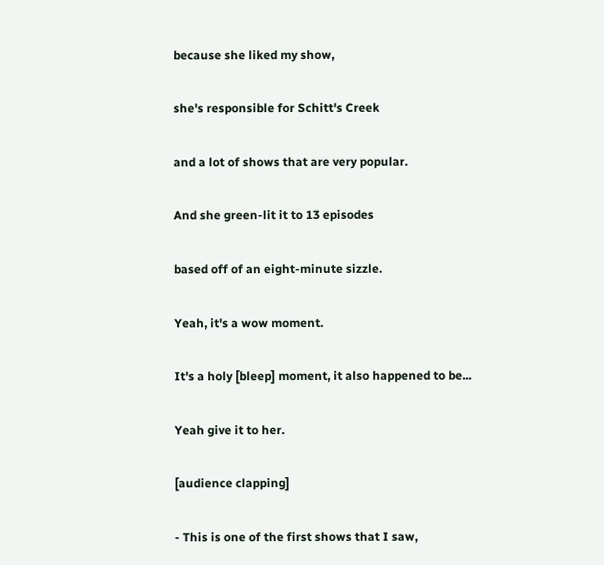because she liked my show,

she's responsible for Schitt's Creek

and a lot of shows that are very popular.

And she green-lit it to 13 episodes

based off of an eight-minute sizzle.

Yeah, it's a wow moment.

It's a holy [bleep] moment, it also happened to be...

Yeah give it to her.

[audience clapping]

- This is one of the first shows that I saw,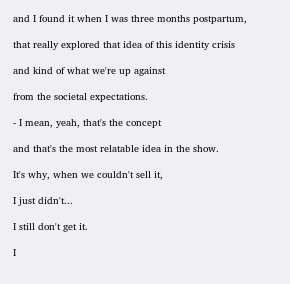and I found it when I was three months postpartum,

that really explored that idea of this identity crisis

and kind of what we're up against

from the societal expectations.

- I mean, yeah, that's the concept

and that's the most relatable idea in the show.

It's why, when we couldn't sell it,

I just didn't...

I still don't get it.

I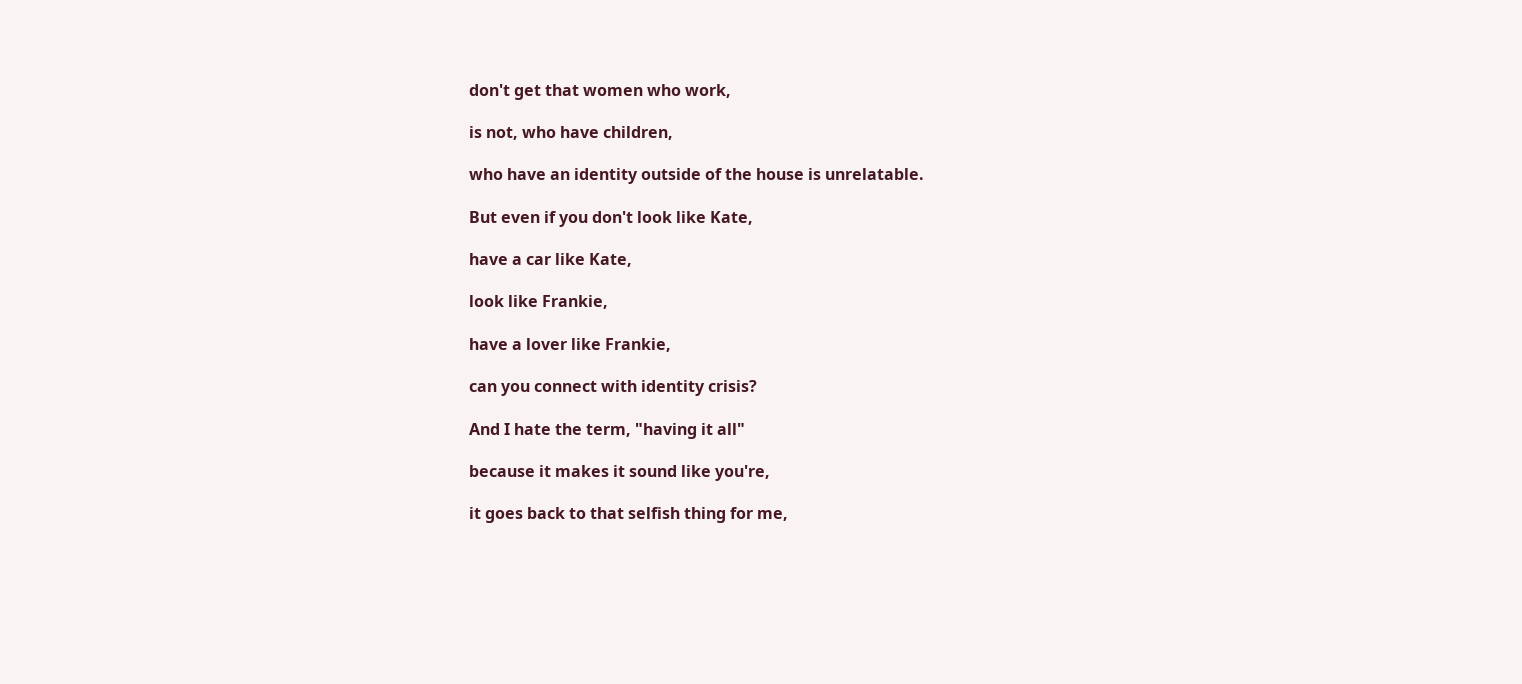don't get that women who work,

is not, who have children,

who have an identity outside of the house is unrelatable.

But even if you don't look like Kate,

have a car like Kate,

look like Frankie,

have a lover like Frankie,

can you connect with identity crisis?

And I hate the term, "having it all"

because it makes it sound like you're,

it goes back to that selfish thing for me,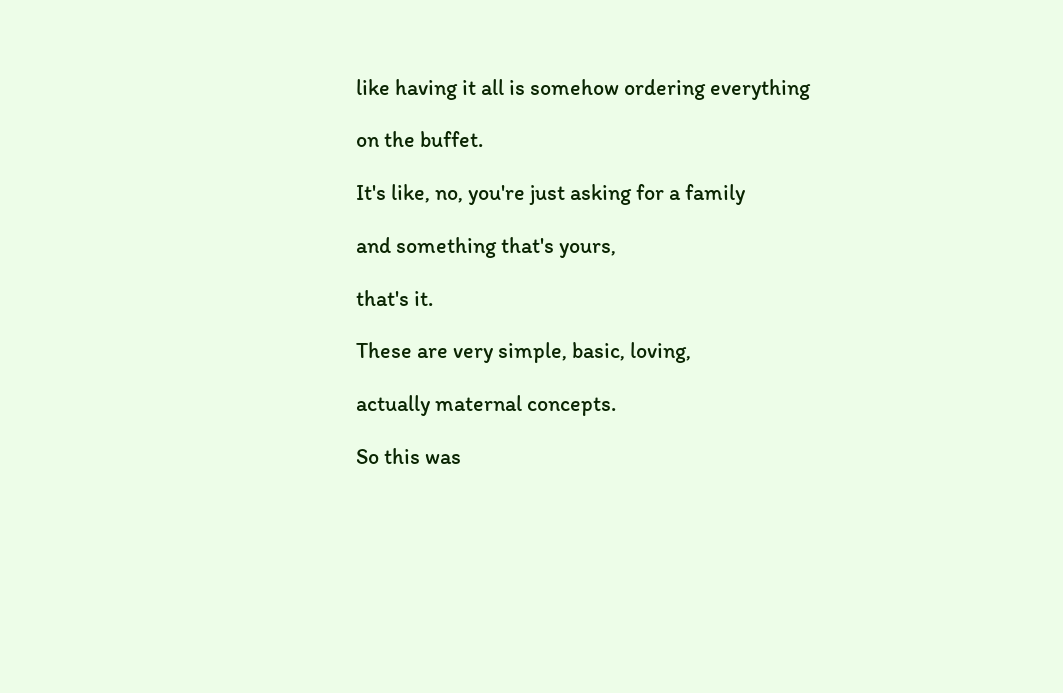like having it all is somehow ordering everything

on the buffet.

It's like, no, you're just asking for a family

and something that's yours,

that's it.

These are very simple, basic, loving,

actually maternal concepts.

So this was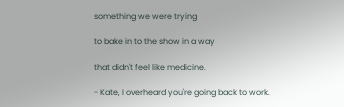something we were trying

to bake in to the show in a way

that didn't feel like medicine.

- Kate, I overheard you're going back to work.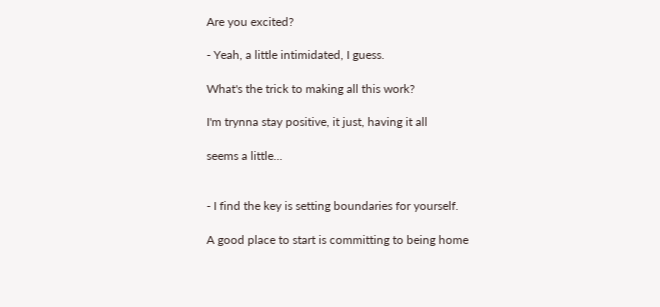Are you excited?

- Yeah, a little intimidated, I guess.

What's the trick to making all this work?

I'm trynna stay positive, it just, having it all

seems a little...


- I find the key is setting boundaries for yourself.

A good place to start is committing to being home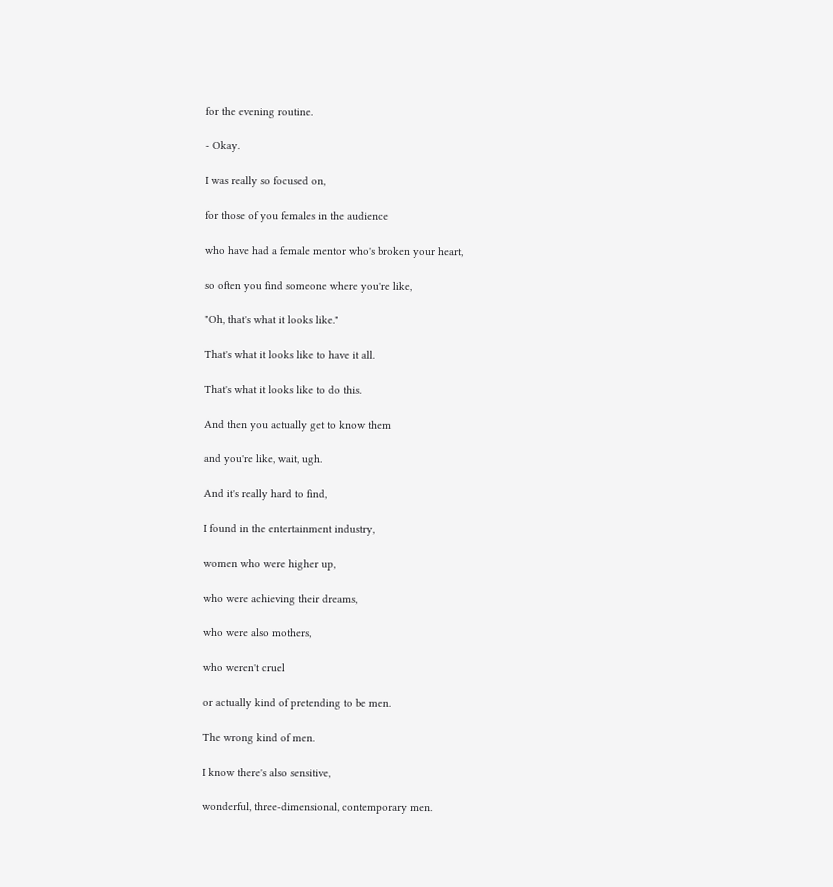for the evening routine.

- Okay.

I was really so focused on,

for those of you females in the audience

who have had a female mentor who's broken your heart,

so often you find someone where you're like,

"Oh, that's what it looks like."

That's what it looks like to have it all.

That's what it looks like to do this.

And then you actually get to know them

and you're like, wait, ugh.

And it's really hard to find,

I found in the entertainment industry,

women who were higher up,

who were achieving their dreams,

who were also mothers,

who weren't cruel

or actually kind of pretending to be men.

The wrong kind of men.

I know there's also sensitive,

wonderful, three-dimensional, contemporary men.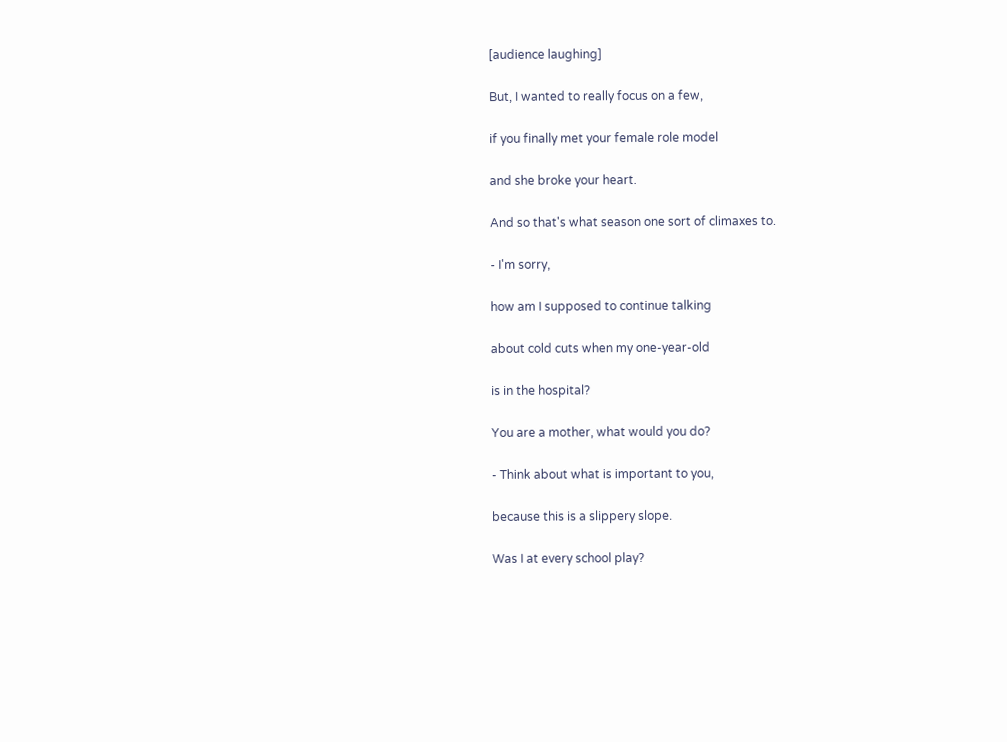[audience laughing]

But, I wanted to really focus on a few,

if you finally met your female role model

and she broke your heart.

And so that's what season one sort of climaxes to.

- I'm sorry,

how am I supposed to continue talking

about cold cuts when my one-year-old

is in the hospital?

You are a mother, what would you do?

- Think about what is important to you,

because this is a slippery slope.

Was I at every school play?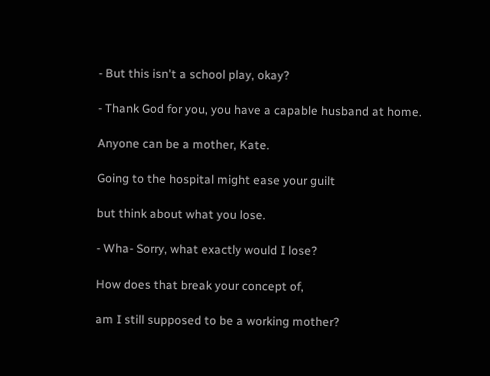- But this isn't a school play, okay?

- Thank God for you, you have a capable husband at home.

Anyone can be a mother, Kate.

Going to the hospital might ease your guilt

but think about what you lose.

- Wha- Sorry, what exactly would I lose?

How does that break your concept of,

am I still supposed to be a working mother?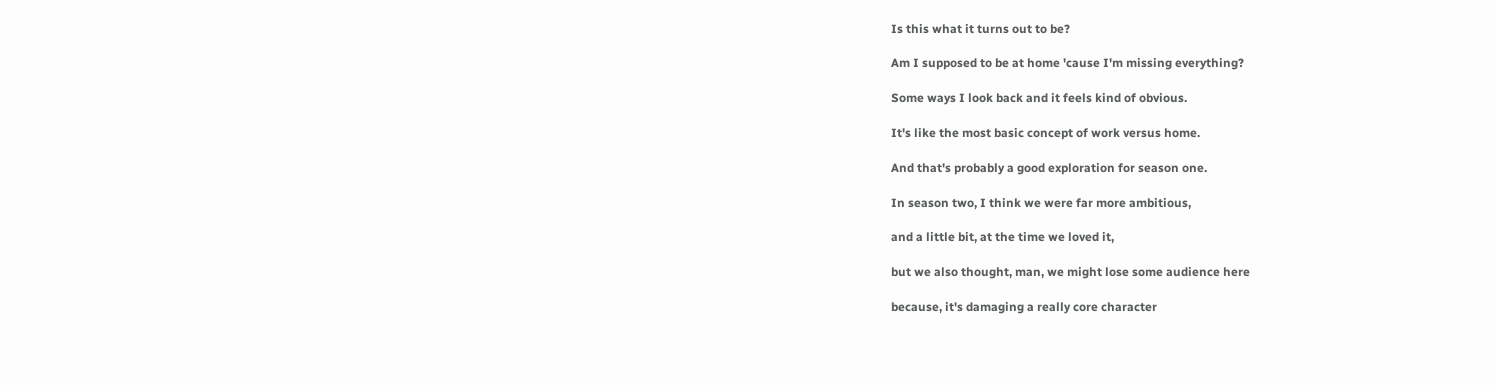Is this what it turns out to be?

Am I supposed to be at home 'cause I'm missing everything?

Some ways I look back and it feels kind of obvious.

It's like the most basic concept of work versus home.

And that's probably a good exploration for season one.

In season two, I think we were far more ambitious,

and a little bit, at the time we loved it,

but we also thought, man, we might lose some audience here

because, it's damaging a really core character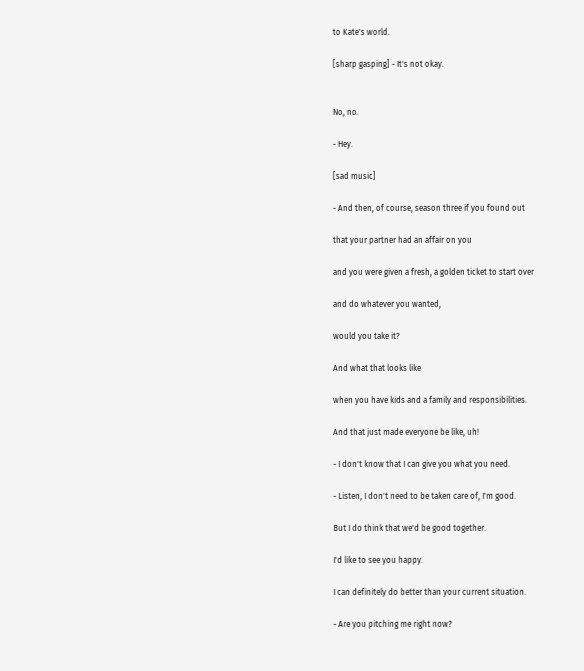to Kate's world.

[sharp gasping] - It's not okay.


No, no.

- Hey.

[sad music]

- And then, of course, season three if you found out

that your partner had an affair on you

and you were given a fresh, a golden ticket to start over

and do whatever you wanted,

would you take it?

And what that looks like

when you have kids and a family and responsibilities.

And that just made everyone be like, uh!

- I don't know that I can give you what you need.

- Listen, I don't need to be taken care of, I'm good.

But I do think that we'd be good together.

I'd like to see you happy.

I can definitely do better than your current situation.

- Are you pitching me right now?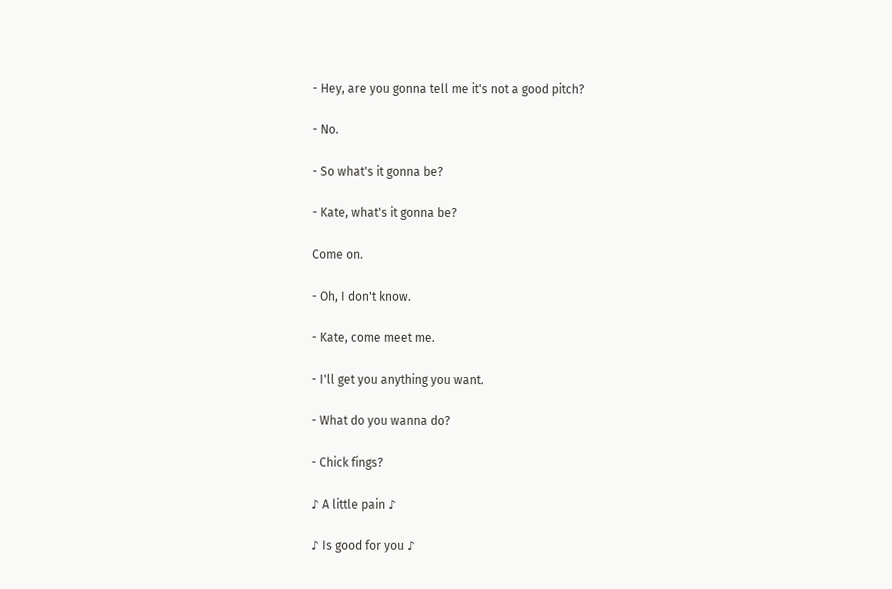- Hey, are you gonna tell me it's not a good pitch?

- No.

- So what's it gonna be?

- Kate, what's it gonna be?

Come on.

- Oh, I don't know.

- Kate, come meet me.

- I'll get you anything you want.

- What do you wanna do?

- Chick fings?

♪ A little pain ♪

♪ Is good for you ♪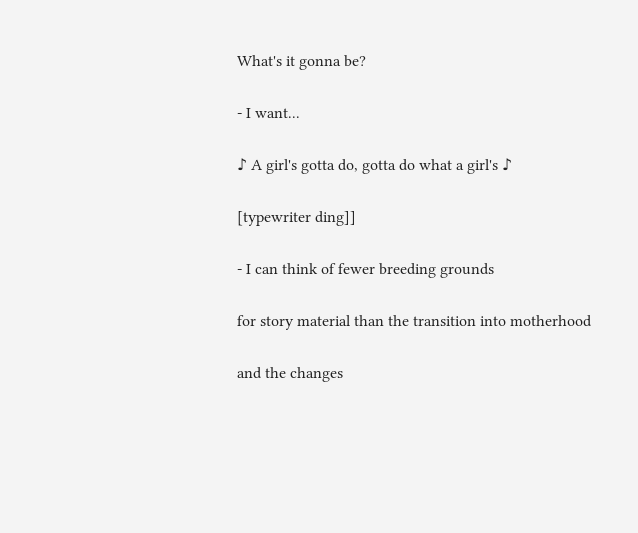What's it gonna be?

- I want...

♪ A girl's gotta do, gotta do what a girl's ♪

[typewriter ding]]

- I can think of fewer breeding grounds

for story material than the transition into motherhood

and the changes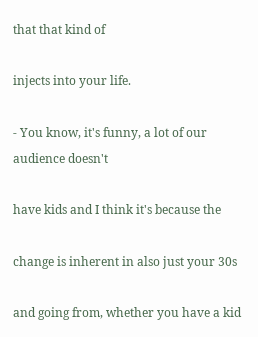that that kind of

injects into your life.

- You know, it's funny, a lot of our audience doesn't

have kids and I think it's because the

change is inherent in also just your 30s

and going from, whether you have a kid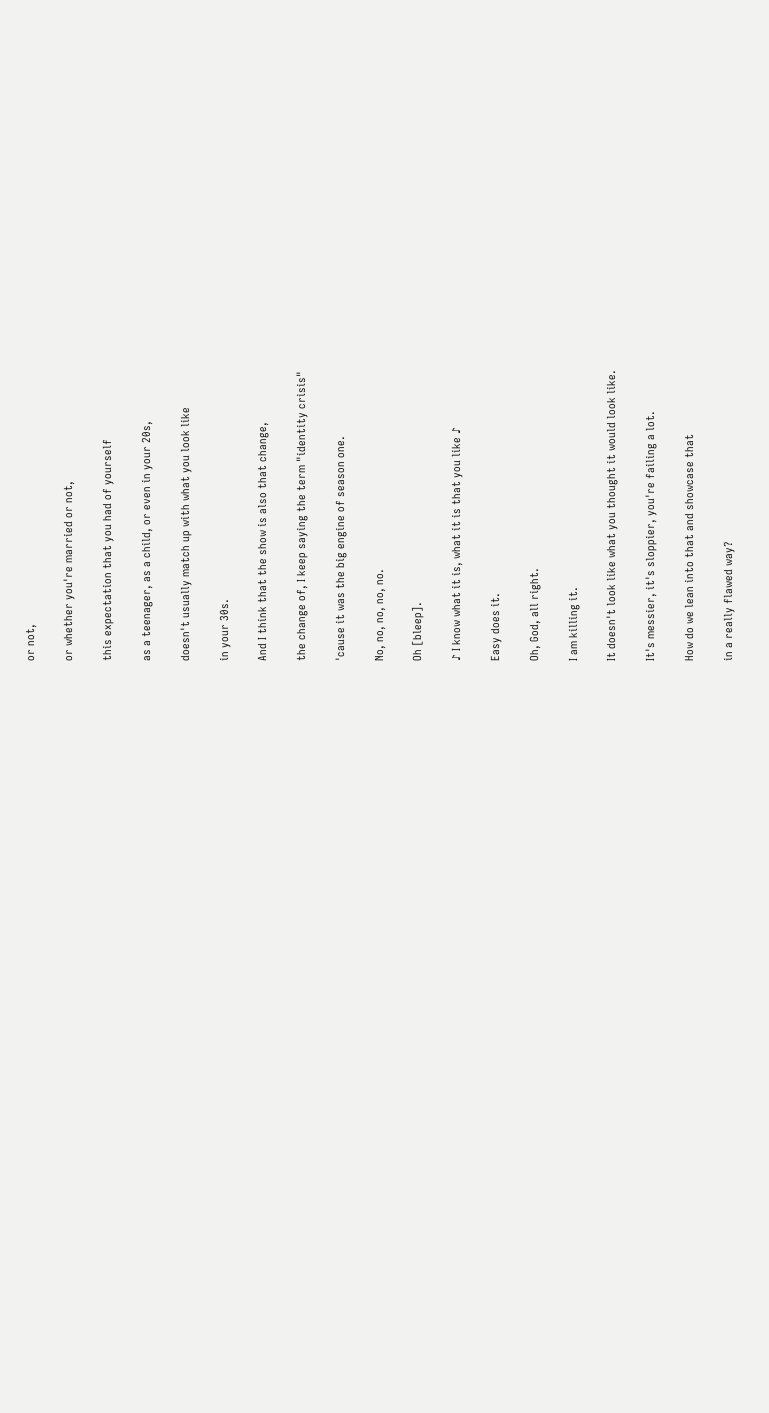or not,

or whether you're married or not,

this expectation that you had of yourself

as a teenager, as a child, or even in your 20s,

doesn't usually match up with what you look like

in your 30s.

And I think that the show is also that change,

the change of, I keep saying the term "identity crisis"

'cause it was the big engine of season one.

No, no, no, no, no.

Oh [bleep].

♪ I know what it is, what it is that you like ♪

Easy does it.

Oh, God, all right.

I am killing it.

It doesn't look like what you thought it would look like.

It's messier, it's sloppier, you're failing a lot.

How do we lean into that and showcase that

in a really flawed way?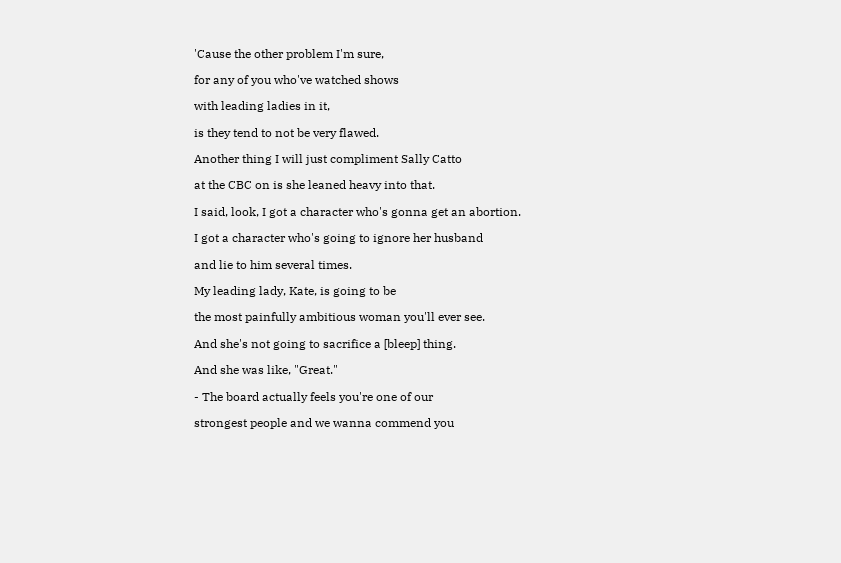'Cause the other problem I'm sure,

for any of you who've watched shows

with leading ladies in it,

is they tend to not be very flawed.

Another thing I will just compliment Sally Catto

at the CBC on is she leaned heavy into that.

I said, look, I got a character who's gonna get an abortion.

I got a character who's going to ignore her husband

and lie to him several times.

My leading lady, Kate, is going to be

the most painfully ambitious woman you'll ever see.

And she's not going to sacrifice a [bleep] thing.

And she was like, "Great."

- The board actually feels you're one of our

strongest people and we wanna commend you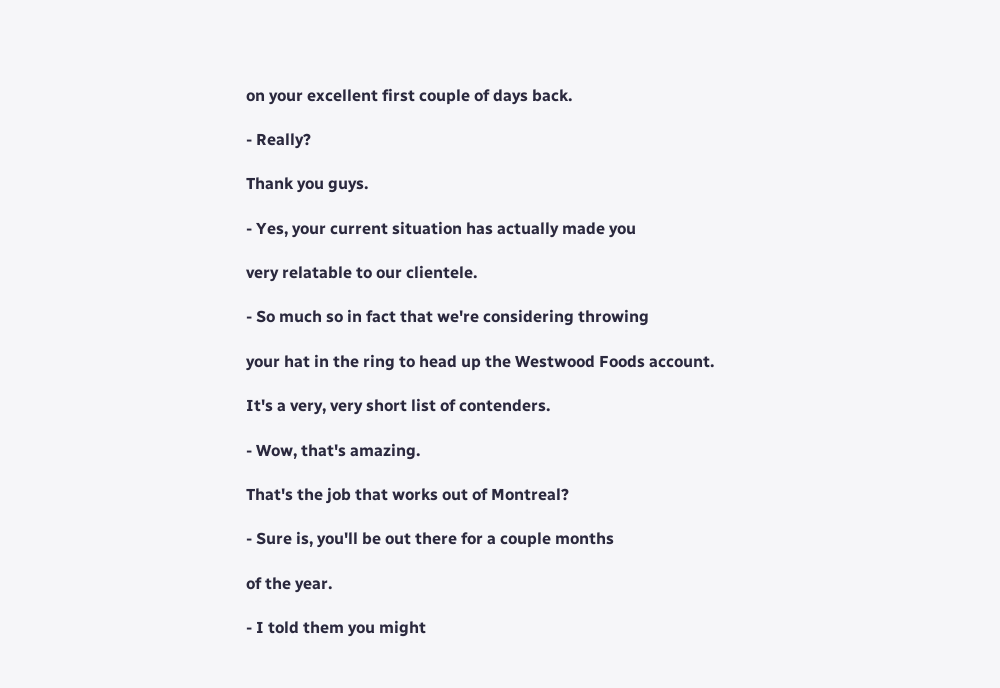on your excellent first couple of days back.

- Really?

Thank you guys.

- Yes, your current situation has actually made you

very relatable to our clientele.

- So much so in fact that we're considering throwing

your hat in the ring to head up the Westwood Foods account.

It's a very, very short list of contenders.

- Wow, that's amazing.

That's the job that works out of Montreal?

- Sure is, you'll be out there for a couple months

of the year.

- I told them you might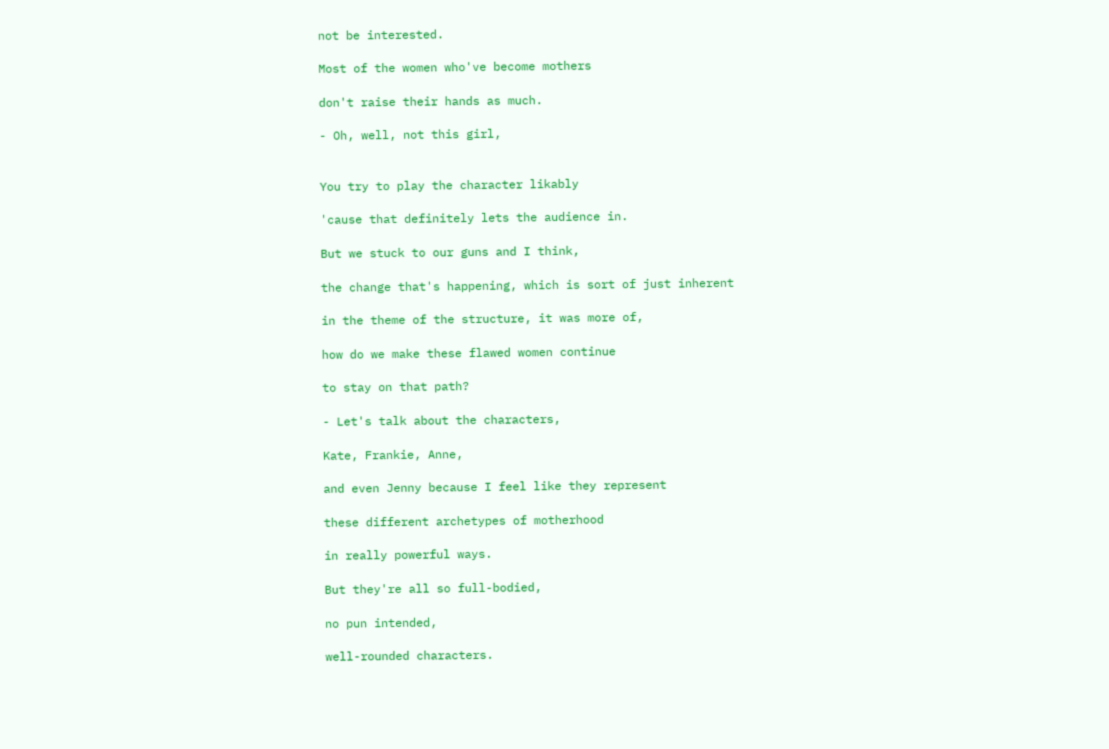not be interested.

Most of the women who've become mothers

don't raise their hands as much.

- Oh, well, not this girl,


You try to play the character likably

'cause that definitely lets the audience in.

But we stuck to our guns and I think,

the change that's happening, which is sort of just inherent

in the theme of the structure, it was more of,

how do we make these flawed women continue

to stay on that path?

- Let's talk about the characters,

Kate, Frankie, Anne,

and even Jenny because I feel like they represent

these different archetypes of motherhood

in really powerful ways.

But they're all so full-bodied,

no pun intended,

well-rounded characters.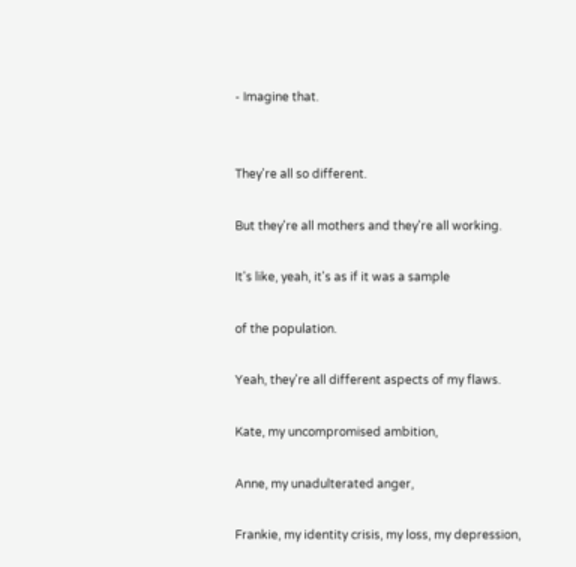- Imagine that.


They're all so different.

But they're all mothers and they're all working.

It's like, yeah, it's as if it was a sample

of the population.

Yeah, they're all different aspects of my flaws.

Kate, my uncompromised ambition,

Anne, my unadulterated anger,

Frankie, my identity crisis, my loss, my depression,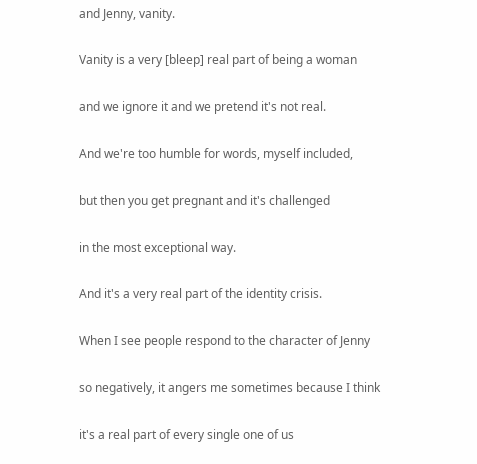and Jenny, vanity.

Vanity is a very [bleep] real part of being a woman

and we ignore it and we pretend it's not real.

And we're too humble for words, myself included,

but then you get pregnant and it's challenged

in the most exceptional way.

And it's a very real part of the identity crisis.

When I see people respond to the character of Jenny

so negatively, it angers me sometimes because I think

it's a real part of every single one of us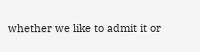whether we like to admit it or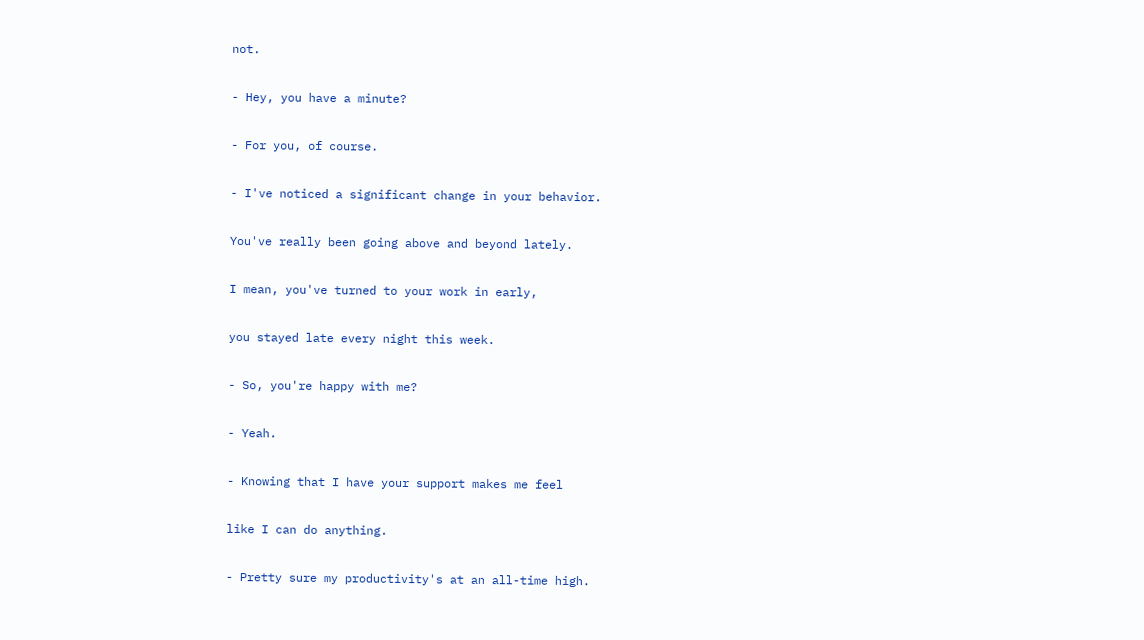not.

- Hey, you have a minute?

- For you, of course.

- I've noticed a significant change in your behavior.

You've really been going above and beyond lately.

I mean, you've turned to your work in early,

you stayed late every night this week.

- So, you're happy with me?

- Yeah.

- Knowing that I have your support makes me feel

like I can do anything.

- Pretty sure my productivity's at an all-time high.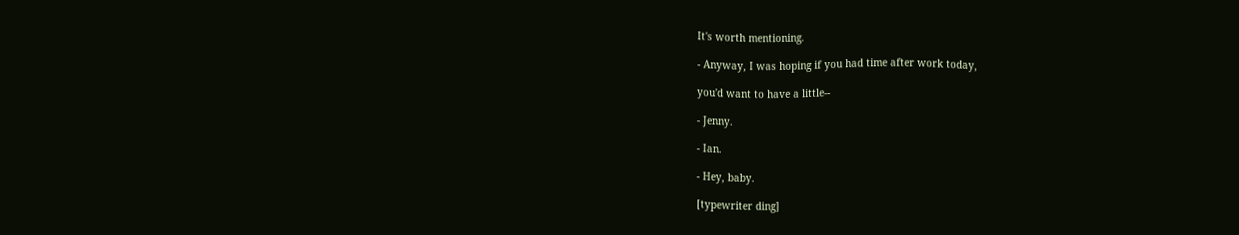It's worth mentioning.

- Anyway, I was hoping if you had time after work today,

you'd want to have a little--

- Jenny.

- Ian.

- Hey, baby.

[typewriter ding]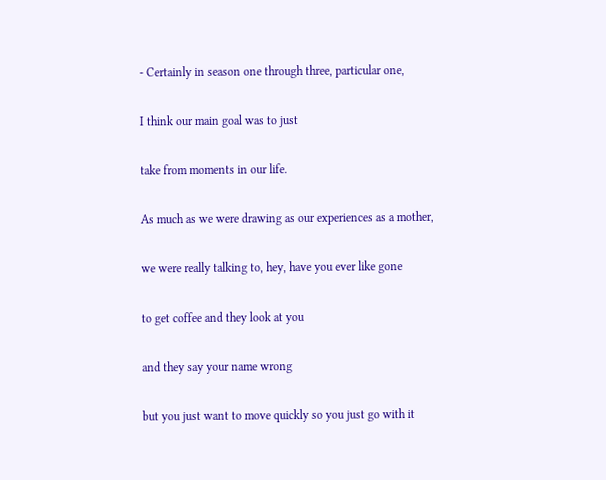- Certainly in season one through three, particular one,

I think our main goal was to just

take from moments in our life.

As much as we were drawing as our experiences as a mother,

we were really talking to, hey, have you ever like gone

to get coffee and they look at you

and they say your name wrong

but you just want to move quickly so you just go with it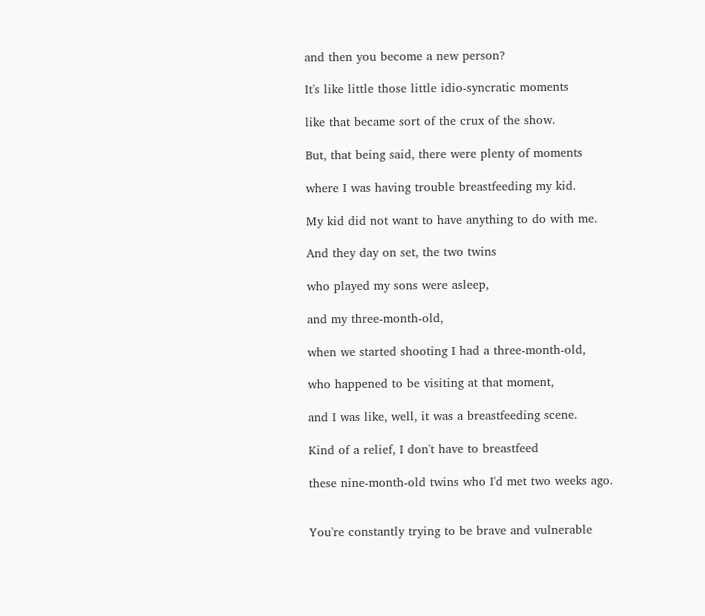and then you become a new person?

It's like little those little idio-syncratic moments

like that became sort of the crux of the show.

But, that being said, there were plenty of moments

where I was having trouble breastfeeding my kid.

My kid did not want to have anything to do with me.

And they day on set, the two twins

who played my sons were asleep,

and my three-month-old,

when we started shooting I had a three-month-old,

who happened to be visiting at that moment,

and I was like, well, it was a breastfeeding scene.

Kind of a relief, I don't have to breastfeed

these nine-month-old twins who I'd met two weeks ago.


You're constantly trying to be brave and vulnerable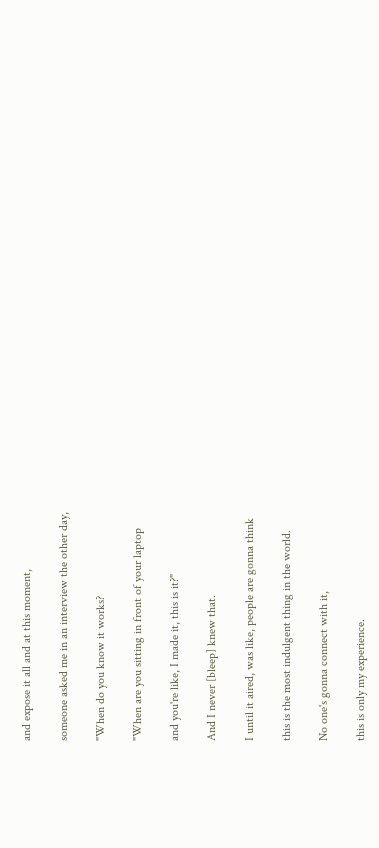and expose it all and at this moment,

someone asked me in an interview the other day,

"When do you know it works?

"When are you sitting in front of your laptop

and you're like, I made it, this is it?"

And I never [bleep] knew that.

I until it aired, was like, people are gonna think

this is the most indulgent thing in the world.

No one's gonna connect with it,

this is only my experience.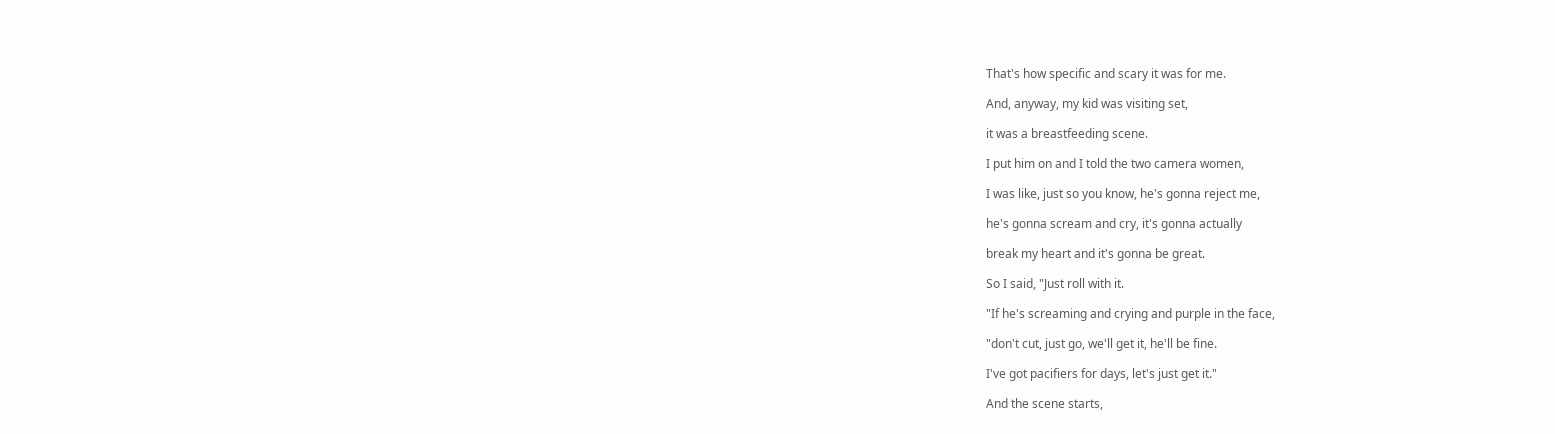That's how specific and scary it was for me.

And, anyway, my kid was visiting set,

it was a breastfeeding scene.

I put him on and I told the two camera women,

I was like, just so you know, he's gonna reject me,

he's gonna scream and cry, it's gonna actually

break my heart and it's gonna be great.

So I said, "Just roll with it.

"If he's screaming and crying and purple in the face,

"don't cut, just go, we'll get it, he'll be fine.

I've got pacifiers for days, let's just get it."

And the scene starts,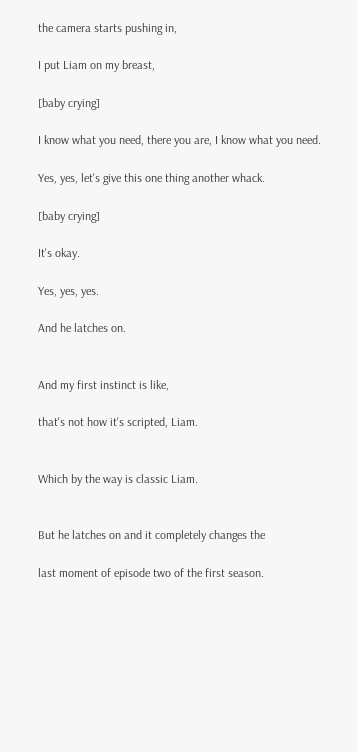the camera starts pushing in,

I put Liam on my breast,

[baby crying]

I know what you need, there you are, I know what you need.

Yes, yes, let's give this one thing another whack.

[baby crying]

It's okay.

Yes, yes, yes.

And he latches on.


And my first instinct is like,

that's not how it's scripted, Liam.


Which by the way is classic Liam.


But he latches on and it completely changes the

last moment of episode two of the first season.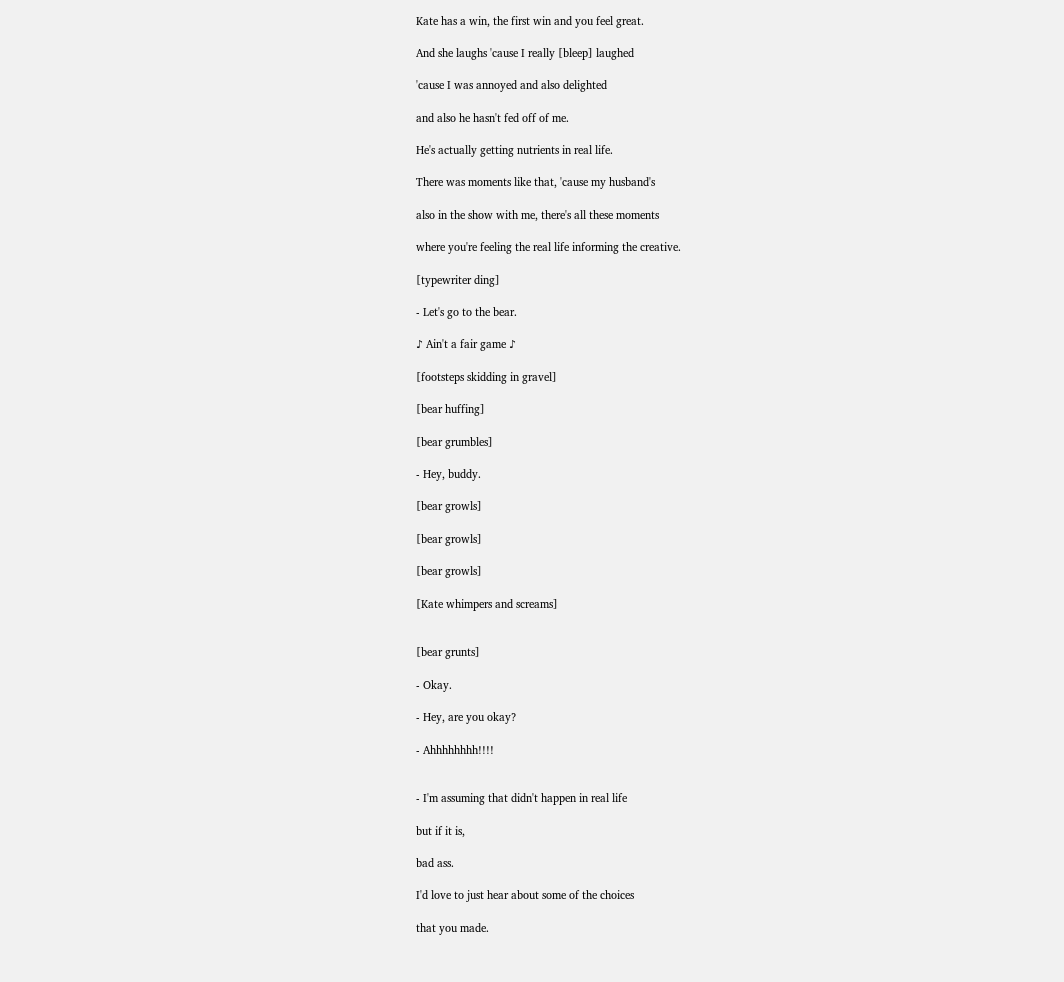Kate has a win, the first win and you feel great.

And she laughs 'cause I really [bleep] laughed

'cause I was annoyed and also delighted

and also he hasn't fed off of me.

He's actually getting nutrients in real life.

There was moments like that, 'cause my husband's

also in the show with me, there's all these moments

where you're feeling the real life informing the creative.

[typewriter ding]

- Let's go to the bear.

♪ Ain't a fair game ♪

[footsteps skidding in gravel]

[bear huffing]

[bear grumbles]

- Hey, buddy.

[bear growls]

[bear growls]

[bear growls]

[Kate whimpers and screams]


[bear grunts]

- Okay.

- Hey, are you okay?

- Ahhhhhhhh!!!!


- I'm assuming that didn't happen in real life

but if it is,

bad ass.

I'd love to just hear about some of the choices

that you made.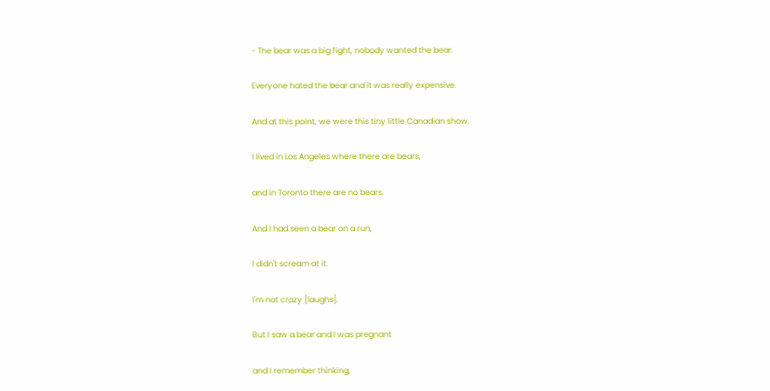- The bear was a big fight, nobody wanted the bear.

Everyone hated the bear and it was really expensive.

And at this point, we were this tiny little Canadian show.

I lived in Los Angeles where there are bears,

and in Toronto there are no bears.

And I had seen a bear on a run,

I didn't scream at it.

I'm not crazy [laughs].

But I saw a bear and I was pregnant

and I remember thinking,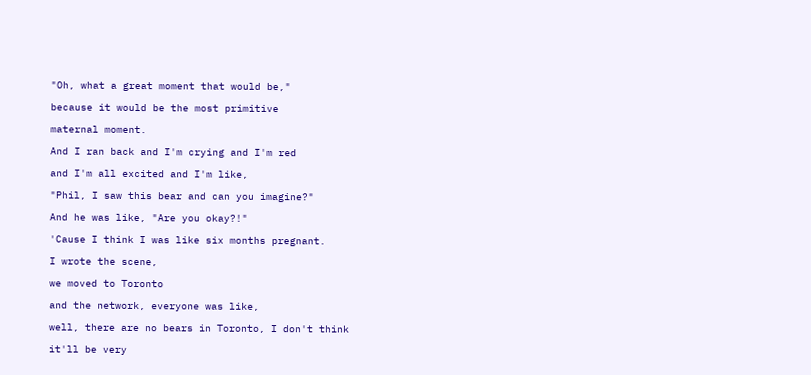"Oh, what a great moment that would be,"

because it would be the most primitive

maternal moment.

And I ran back and I'm crying and I'm red

and I'm all excited and I'm like,

"Phil, I saw this bear and can you imagine?"

And he was like, "Are you okay?!"

'Cause I think I was like six months pregnant.

I wrote the scene,

we moved to Toronto

and the network, everyone was like,

well, there are no bears in Toronto, I don't think

it'll be very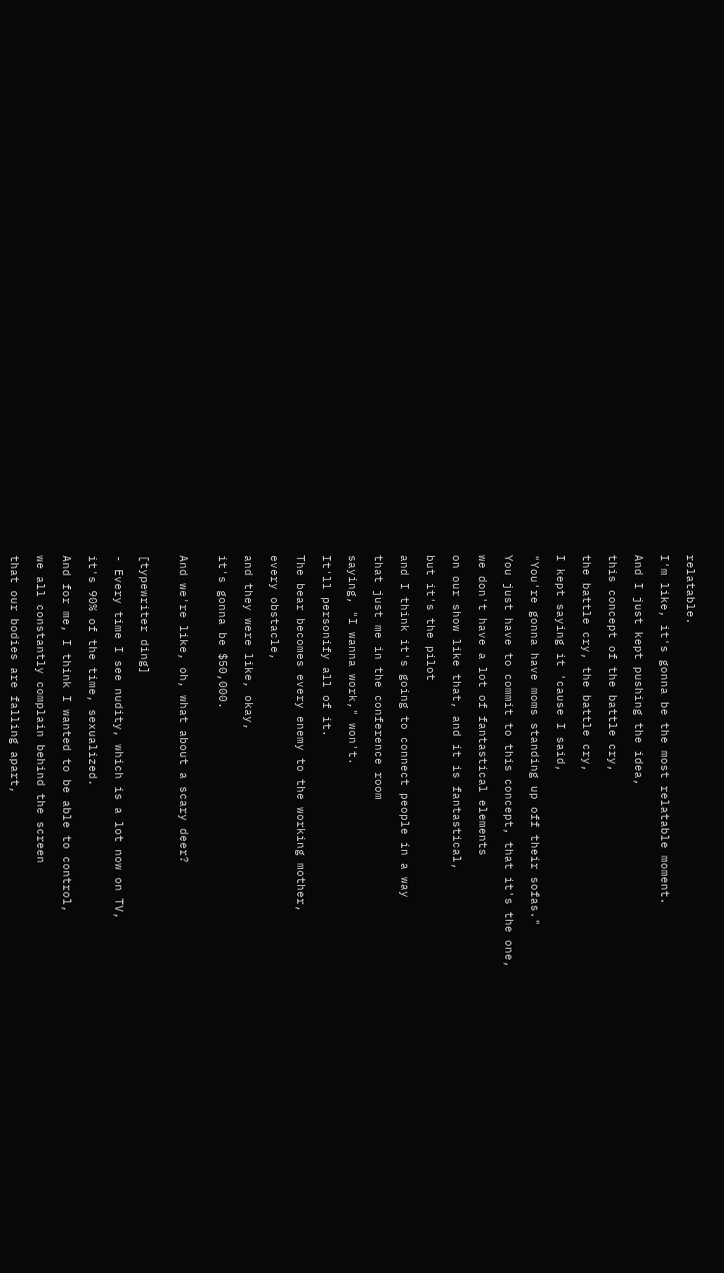relatable.

I'm like, it's gonna be the most relatable moment.

And I just kept pushing the idea,

this concept of the battle cry,

the battle cry, the battle cry,

I kept saying it 'cause I said,

"You're gonna have moms standing up off their sofas."

You just have to commit to this concept, that it's the one,

we don't have a lot of fantastical elements

on our show like that, and it is fantastical,

but it's the pilot

and I think it's going to connect people in a way

that just me in the conference room

saying, "I wanna work," won't.

It'll personify all of it.

The bear becomes every enemy to the working mother,

every obstacle,

and they were like, okay,

it's gonna be $50,000.


And we're like, oh, what about a scary deer?


[typewriter ding]

- Every time I see nudity, which is a lot now on TV,

it's 90% of the time, sexualized.

And for me, I think I wanted to be able to control,

we all constantly complain behind the screen

that our bodies are falling apart,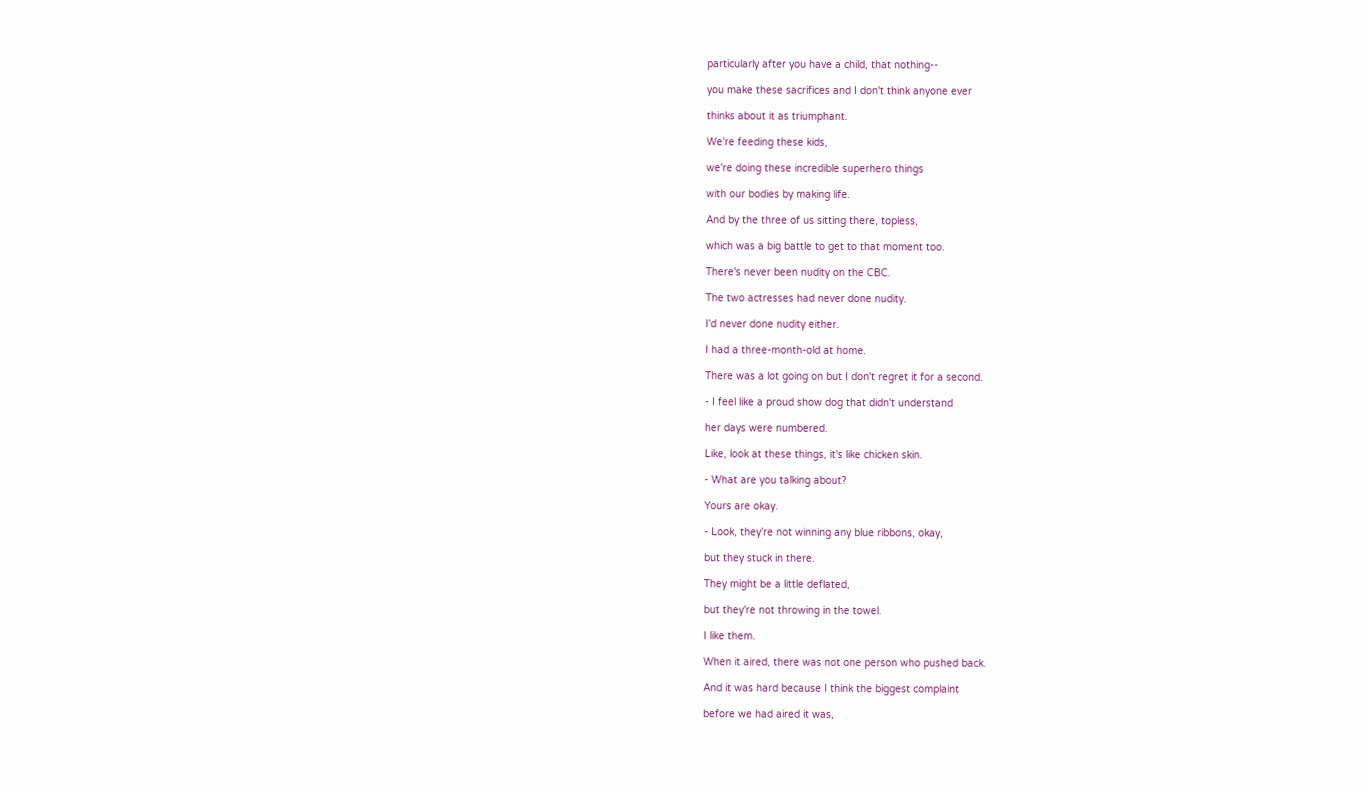particularly after you have a child, that nothing--

you make these sacrifices and I don't think anyone ever

thinks about it as triumphant.

We're feeding these kids,

we're doing these incredible superhero things

with our bodies by making life.

And by the three of us sitting there, topless,

which was a big battle to get to that moment too.

There's never been nudity on the CBC.

The two actresses had never done nudity.

I'd never done nudity either.

I had a three-month-old at home.

There was a lot going on but I don't regret it for a second.

- I feel like a proud show dog that didn't understand

her days were numbered.

Like, look at these things, it's like chicken skin.

- What are you talking about?

Yours are okay.

- Look, they're not winning any blue ribbons, okay,

but they stuck in there.

They might be a little deflated,

but they're not throwing in the towel.

I like them.

When it aired, there was not one person who pushed back.

And it was hard because I think the biggest complaint

before we had aired it was,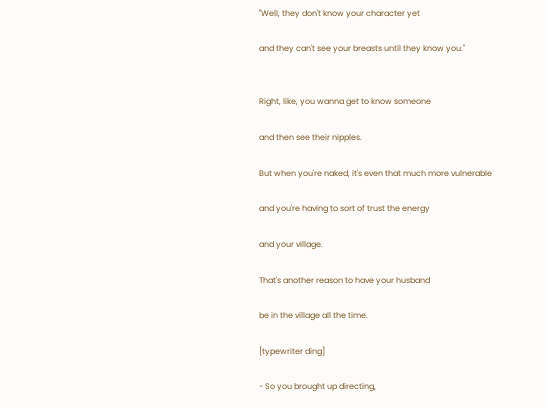"Well, they don't know your character yet

and they can't see your breasts until they know you."


Right, like, you wanna get to know someone

and then see their nipples.

But when you're naked, it's even that much more vulnerable

and you're having to sort of trust the energy

and your village.

That's another reason to have your husband

be in the village all the time.

[typewriter ding]

- So you brought up directing,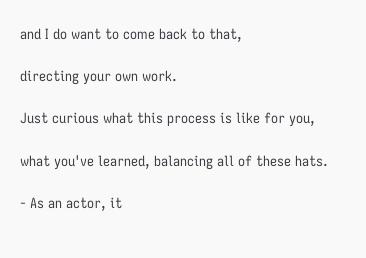and I do want to come back to that,

directing your own work.

Just curious what this process is like for you,

what you've learned, balancing all of these hats.

- As an actor, it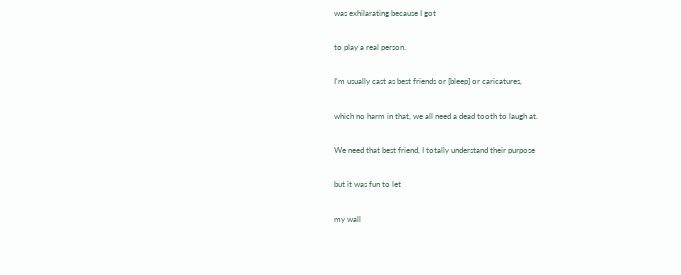was exhilarating because I got

to play a real person.

I'm usually cast as best friends or [bleep] or caricatures,

which no harm in that, we all need a dead tooth to laugh at.

We need that best friend, I totally understand their purpose

but it was fun to let

my wall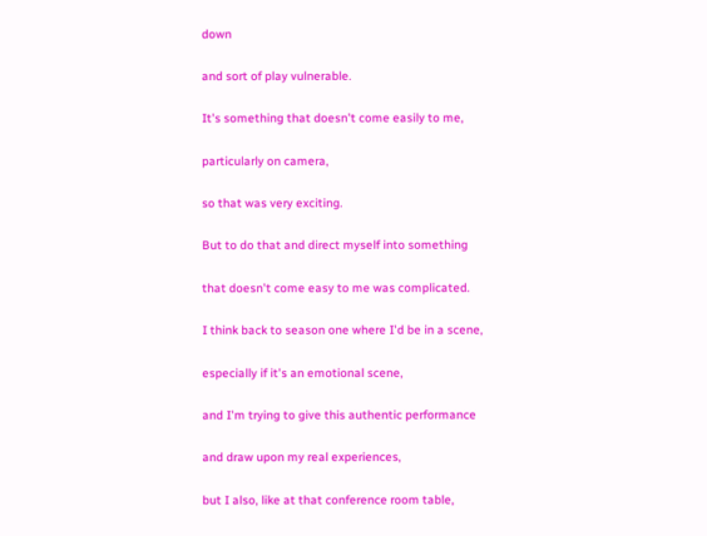down

and sort of play vulnerable.

It's something that doesn't come easily to me,

particularly on camera,

so that was very exciting.

But to do that and direct myself into something

that doesn't come easy to me was complicated.

I think back to season one where I'd be in a scene,

especially if it's an emotional scene,

and I'm trying to give this authentic performance

and draw upon my real experiences,

but I also, like at that conference room table,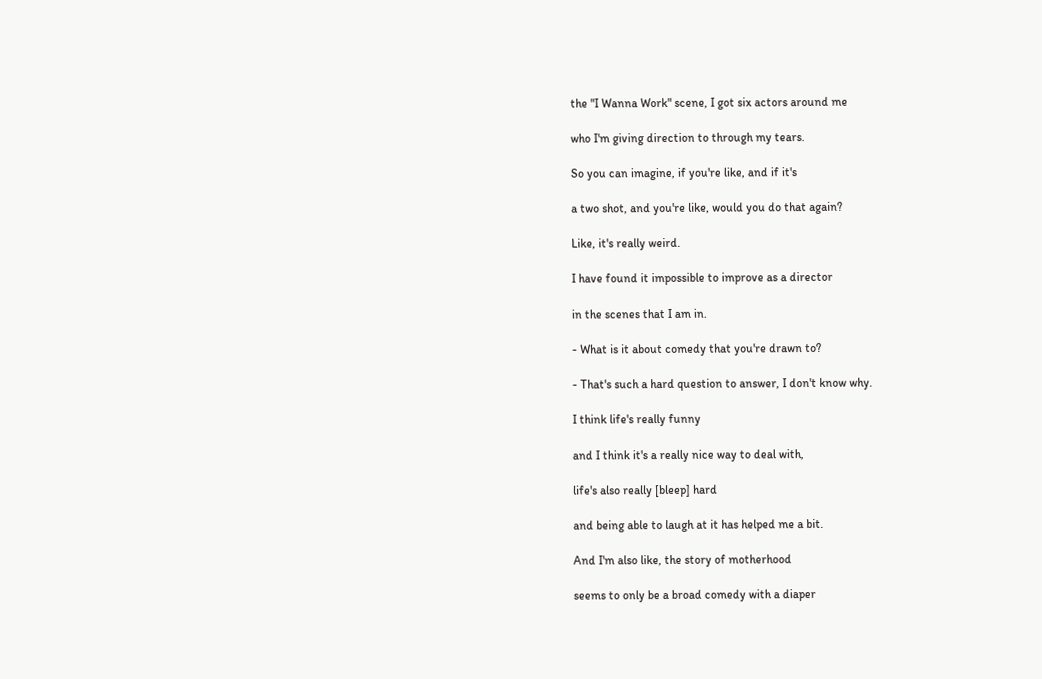the "I Wanna Work" scene, I got six actors around me

who I'm giving direction to through my tears.

So you can imagine, if you're like, and if it's

a two shot, and you're like, would you do that again?

Like, it's really weird.

I have found it impossible to improve as a director

in the scenes that I am in.

- What is it about comedy that you're drawn to?

- That's such a hard question to answer, I don't know why.

I think life's really funny

and I think it's a really nice way to deal with,

life's also really [bleep] hard

and being able to laugh at it has helped me a bit.

And I'm also like, the story of motherhood

seems to only be a broad comedy with a diaper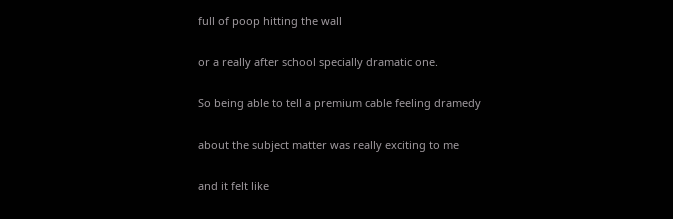full of poop hitting the wall

or a really after school specially dramatic one.

So being able to tell a premium cable feeling dramedy

about the subject matter was really exciting to me

and it felt like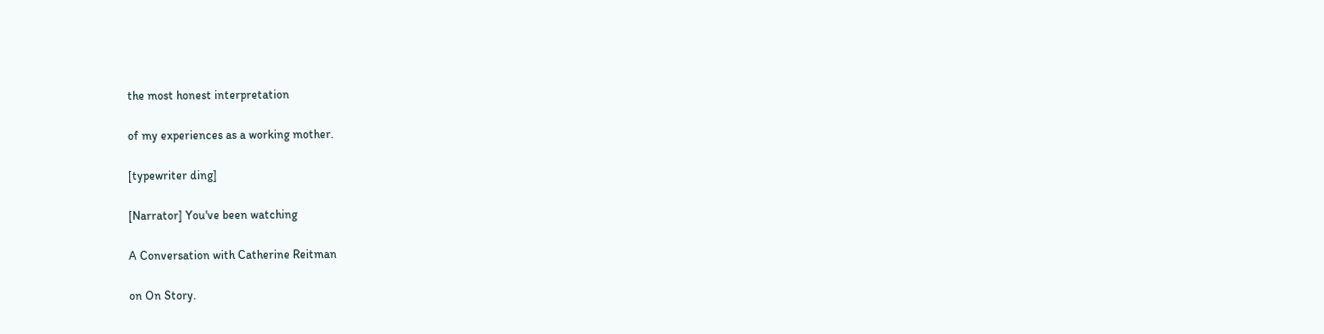the most honest interpretation

of my experiences as a working mother.

[typewriter ding]

[Narrator] You've been watching

A Conversation with Catherine Reitman

on On Story.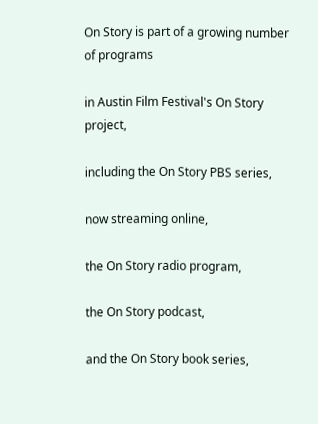On Story is part of a growing number of programs

in Austin Film Festival's On Story project,

including the On Story PBS series,

now streaming online,

the On Story radio program,

the On Story podcast,

and the On Story book series,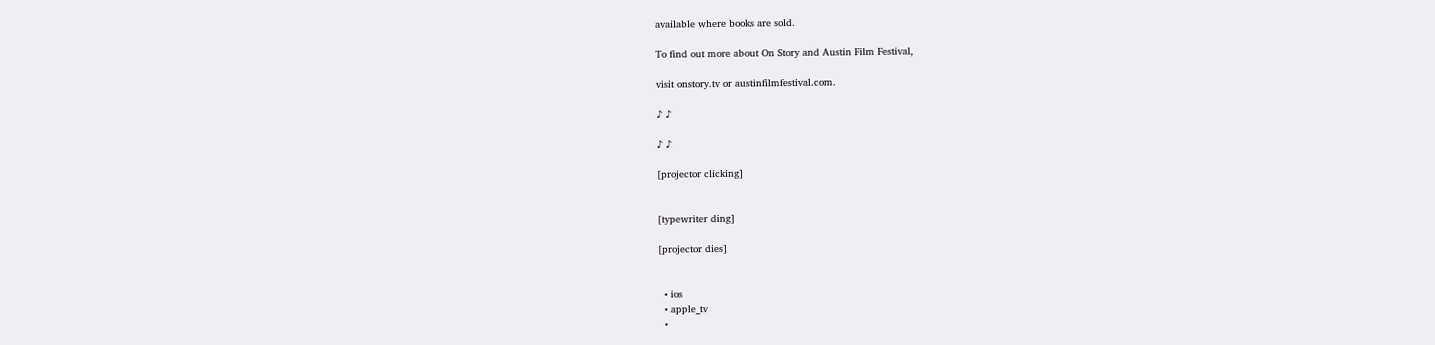available where books are sold.

To find out more about On Story and Austin Film Festival,

visit onstory.tv or austinfilmfestival.com.

♪ ♪

♪ ♪

[projector clicking]


[typewriter ding]

[projector dies]


  • ios
  • apple_tv
  •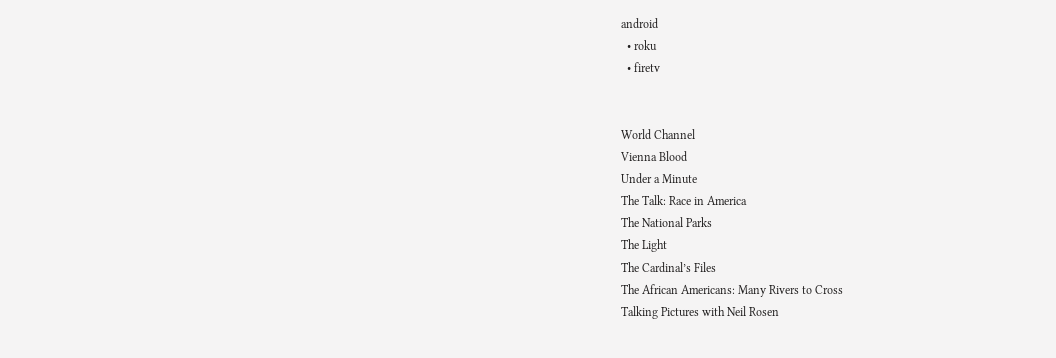android
  • roku
  • firetv


World Channel
Vienna Blood
Under a Minute
The Talk: Race in America
The National Parks
The Light
The Cardinal’s Files
The African Americans: Many Rivers to Cross
Talking Pictures with Neil Rosen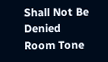Shall Not Be Denied
Room Tone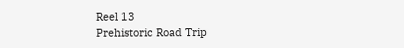Reel 13
Prehistoric Road Trip